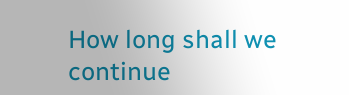How long shall we continue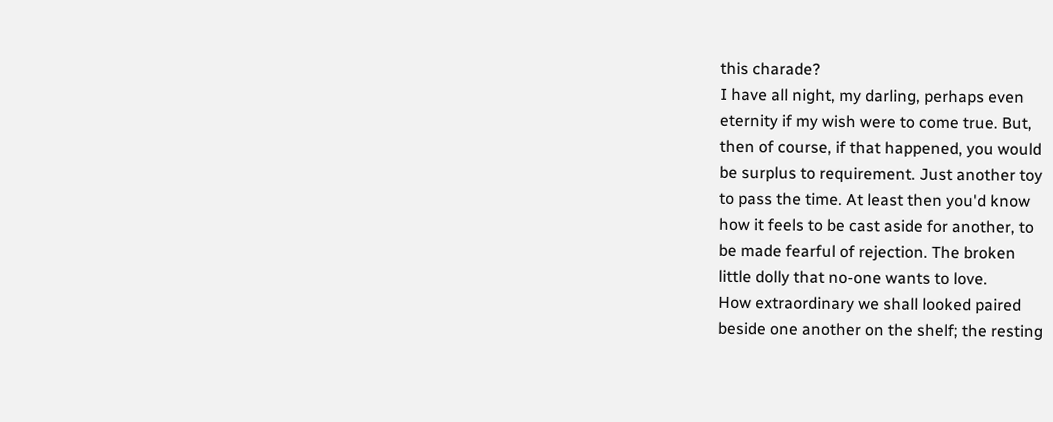this charade?
I have all night, my darling, perhaps even
eternity if my wish were to come true. But,
then of course, if that happened, you would
be surplus to requirement. Just another toy
to pass the time. At least then you'd know
how it feels to be cast aside for another, to
be made fearful of rejection. The broken
little dolly that no-one wants to love.
How extraordinary we shall looked paired
beside one another on the shelf; the resting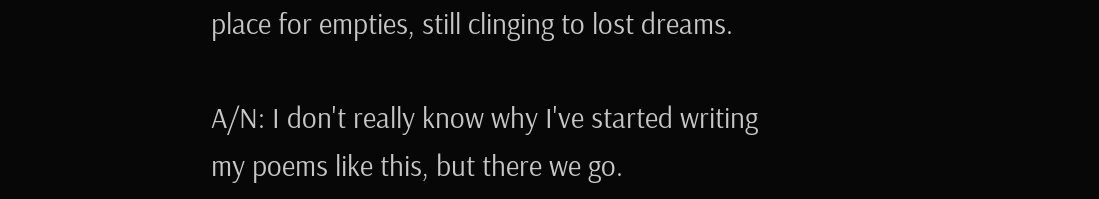place for empties, still clinging to lost dreams.

A/N: I don't really know why I've started writing my poems like this, but there we go.